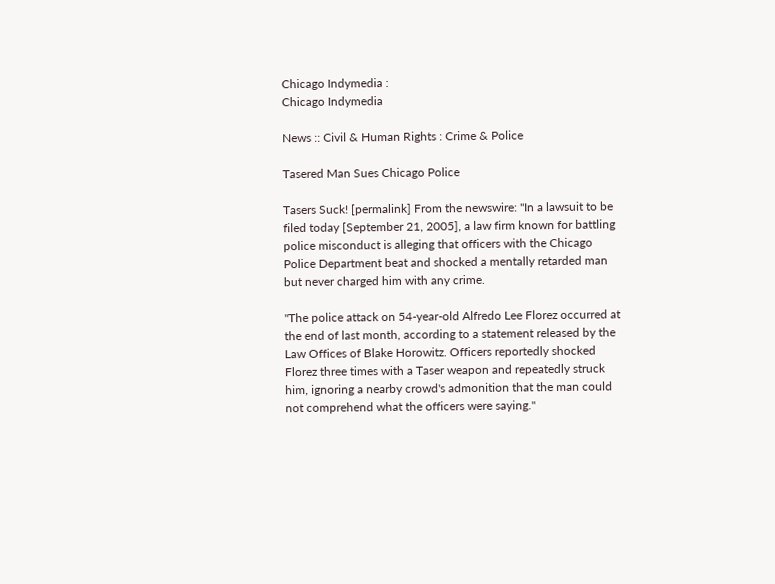Chicago Indymedia :
Chicago Indymedia

News :: Civil & Human Rights : Crime & Police

Tasered Man Sues Chicago Police

Tasers Suck! [permalink] From the newswire: "In a lawsuit to be filed today [September 21, 2005], a law firm known for battling police misconduct is alleging that officers with the Chicago Police Department beat and shocked a mentally retarded man but never charged him with any crime.

"The police attack on 54-year-old Alfredo Lee Florez occurred at the end of last month, according to a statement released by the Law Offices of Blake Horowitz. Officers reportedly shocked Florez three times with a Taser weapon and repeatedly struck him, ignoring a nearby crowd's admonition that the man could not comprehend what the officers were saying."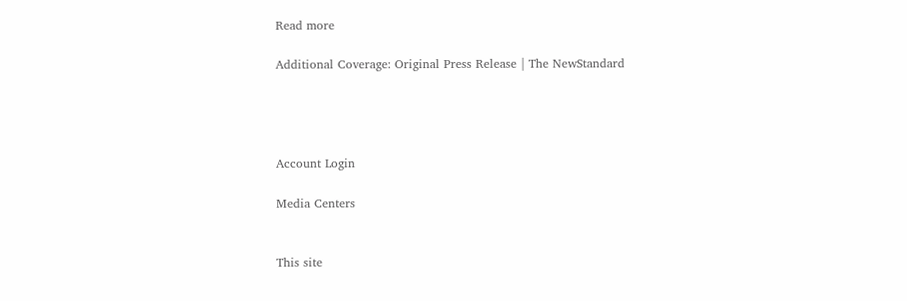Read more

Additional Coverage: Original Press Release | The NewStandard




Account Login

Media Centers


This site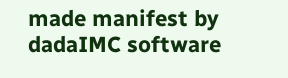made manifest by dadaIMC software